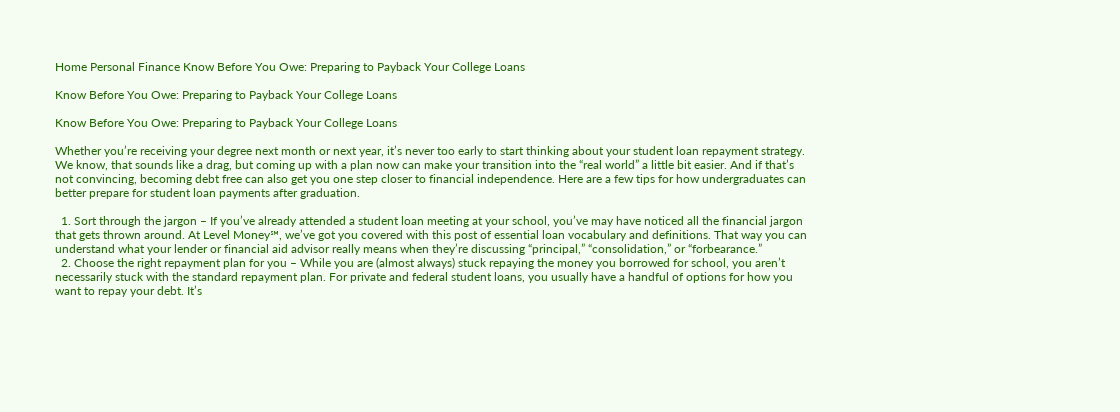Home Personal Finance Know Before You Owe: Preparing to Payback Your College Loans

Know Before You Owe: Preparing to Payback Your College Loans

Know Before You Owe: Preparing to Payback Your College Loans

Whether you’re receiving your degree next month or next year, it’s never too early to start thinking about your student loan repayment strategy. We know, that sounds like a drag, but coming up with a plan now can make your transition into the “real world” a little bit easier. And if that’s not convincing, becoming debt free can also get you one step closer to financial independence. Here are a few tips for how undergraduates can better prepare for student loan payments after graduation.

  1. Sort through the jargon – If you’ve already attended a student loan meeting at your school, you’ve may have noticed all the financial jargon that gets thrown around. At Level Money℠, we’ve got you covered with this post of essential loan vocabulary and definitions. That way you can understand what your lender or financial aid advisor really means when they’re discussing “principal,” “consolidation,” or “forbearance.”
  2. Choose the right repayment plan for you – While you are (almost always) stuck repaying the money you borrowed for school, you aren’t necessarily stuck with the standard repayment plan. For private and federal student loans, you usually have a handful of options for how you want to repay your debt. It’s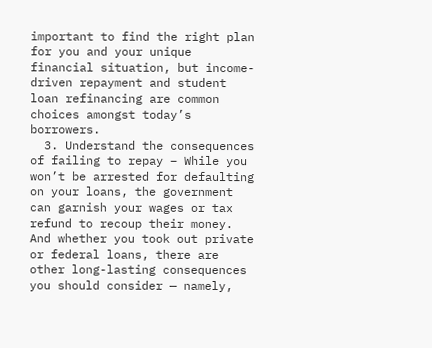important to find the right plan for you and your unique financial situation, but income-driven repayment and student loan refinancing are common choices amongst today’s borrowers.
  3. Understand the consequences of failing to repay – While you won’t be arrested for defaulting on your loans, the government can garnish your wages or tax refund to recoup their money. And whether you took out private or federal loans, there are other long-lasting consequences you should consider — namely,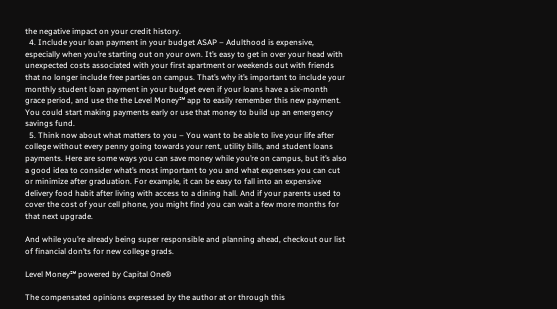the negative impact on your credit history.
  4. Include your loan payment in your budget ASAP – Adulthood is expensive, especially when you’re starting out on your own. It’s easy to get in over your head with unexpected costs associated with your first apartment or weekends out with friends that no longer include free parties on campus. That’s why it’s important to include your monthly student loan payment in your budget even if your loans have a six-month grace period, and use the the Level Money℠ app to easily remember this new payment. You could start making payments early or use that money to build up an emergency savings fund.
  5. Think now about what matters to you – You want to be able to live your life after college without every penny going towards your rent, utility bills, and student loans payments. Here are some ways you can save money while you’re on campus, but it’s also a good idea to consider what’s most important to you and what expenses you can cut or minimize after graduation. For example, it can be easy to fall into an expensive delivery food habit after living with access to a dining hall. And if your parents used to cover the cost of your cell phone, you might find you can wait a few more months for that next upgrade.

And while you’re already being super responsible and planning ahead, checkout our list of financial don’ts for new college grads.

Level Money℠ powered by Capital One®

The compensated opinions expressed by the author at or through this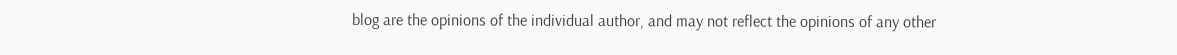blog are the opinions of the individual author, and may not reflect the opinions of any other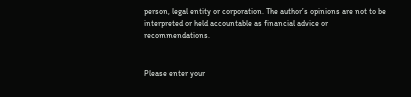person, legal entity or corporation. The author’s opinions are not to be interpreted or held accountable as financial advice or recommendations.


Please enter your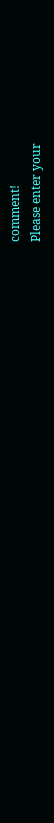comment!
Please enter your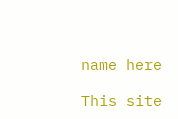name here

This site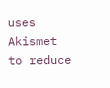uses Akismet to reduce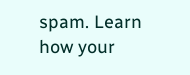spam. Learn how your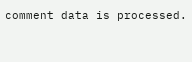comment data is processed.